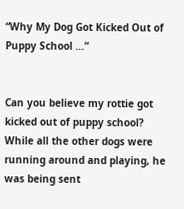“Why My Dog Got Kicked Out of Puppy School …”


Can you believe my rottie got kicked out of puppy school? While all the other dogs were running around and playing, he was being sent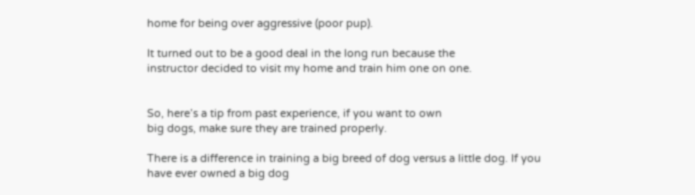home for being over aggressive (poor pup).

It turned out to be a good deal in the long run because the
instructor decided to visit my home and train him one on one.


So, here’s a tip from past experience, if you want to own
big dogs, make sure they are trained properly.

There is a difference in training a big breed of dog versus a little dog. If you have ever owned a big dog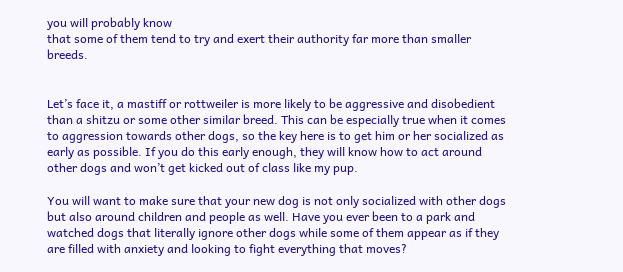you will probably know
that some of them tend to try and exert their authority far more than smaller breeds.


Let’s face it, a mastiff or rottweiler is more likely to be aggressive and disobedient than a shitzu or some other similar breed. This can be especially true when it comes to aggression towards other dogs, so the key here is to get him or her socialized as early as possible. If you do this early enough, they will know how to act around other dogs and won’t get kicked out of class like my pup.

You will want to make sure that your new dog is not only socialized with other dogs but also around children and people as well. Have you ever been to a park and watched dogs that literally ignore other dogs while some of them appear as if they are filled with anxiety and looking to fight everything that moves?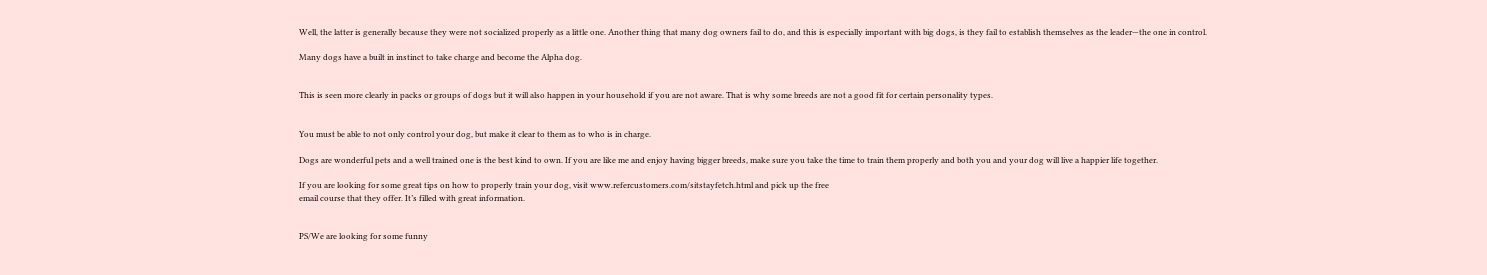Well, the latter is generally because they were not socialized properly as a little one. Another thing that many dog owners fail to do, and this is especially important with big dogs, is they fail to establish themselves as the leader—the one in control.

Many dogs have a built in instinct to take charge and become the Alpha dog.


This is seen more clearly in packs or groups of dogs but it will also happen in your household if you are not aware. That is why some breeds are not a good fit for certain personality types.


You must be able to not only control your dog, but make it clear to them as to who is in charge.

Dogs are wonderful pets and a well trained one is the best kind to own. If you are like me and enjoy having bigger breeds, make sure you take the time to train them properly and both you and your dog will live a happier life together.

If you are looking for some great tips on how to properly train your dog, visit www.refercustomers.com/sitstayfetch.html and pick up the free
email course that they offer. It’s filled with great information.


PS/We are looking for some funny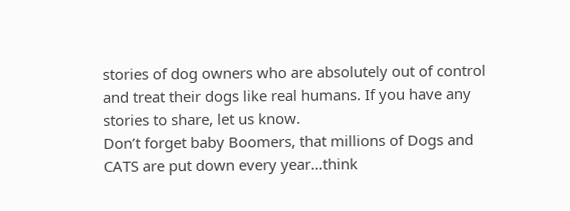stories of dog owners who are absolutely out of control and treat their dogs like real humans. If you have any stories to share, let us know.
Don’t forget baby Boomers, that millions of Dogs and CATS are put down every year…think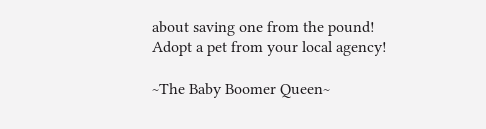about saving one from the pound!
Adopt a pet from your local agency!

~The Baby Boomer Queen~